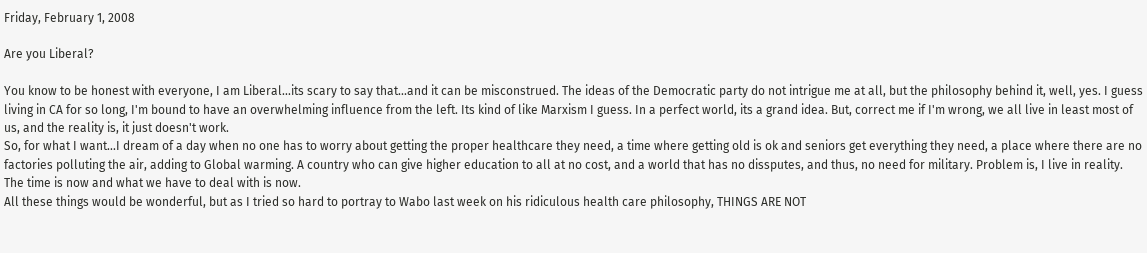Friday, February 1, 2008

Are you Liberal?

You know to be honest with everyone, I am Liberal...its scary to say that...and it can be misconstrued. The ideas of the Democratic party do not intrigue me at all, but the philosophy behind it, well, yes. I guess living in CA for so long, I'm bound to have an overwhelming influence from the left. Its kind of like Marxism I guess. In a perfect world, its a grand idea. But, correct me if I'm wrong, we all live in least most of us, and the reality is, it just doesn't work.
So, for what I want...I dream of a day when no one has to worry about getting the proper healthcare they need, a time where getting old is ok and seniors get everything they need, a place where there are no factories polluting the air, adding to Global warming. A country who can give higher education to all at no cost, and a world that has no dissputes, and thus, no need for military. Problem is, I live in reality. The time is now and what we have to deal with is now.
All these things would be wonderful, but as I tried so hard to portray to Wabo last week on his ridiculous health care philosophy, THINGS ARE NOT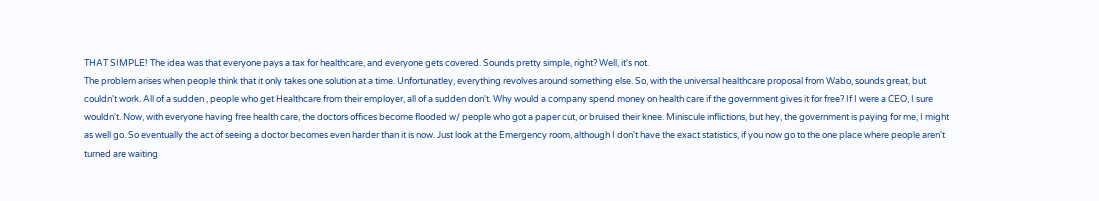THAT SIMPLE! The idea was that everyone pays a tax for healthcare, and everyone gets covered. Sounds pretty simple, right? Well, it's not.
The problem arises when people think that it only takes one solution at a time. Unfortunatley, everything revolves around something else. So, with the universal healthcare proposal from Wabo, sounds great, but couldn't work. All of a sudden , people who get Healthcare from their employer, all of a sudden don't. Why would a company spend money on health care if the government gives it for free? If I were a CEO, I sure wouldn't. Now, with everyone having free health care, the doctors offices become flooded w/ people who got a paper cut, or bruised their knee. Miniscule inflictions, but hey, the government is paying for me, I might as well go. So eventually the act of seeing a doctor becomes even harder than it is now. Just look at the Emergency room, although I don't have the exact statistics, if you now go to the one place where people aren't turned are waiting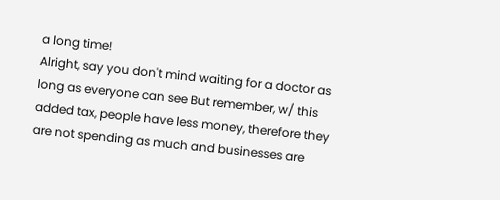a long time!
Alright, say you don't mind waiting for a doctor as long as everyone can see But remember, w/ this added tax, people have less money, therefore they are not spending as much and businesses are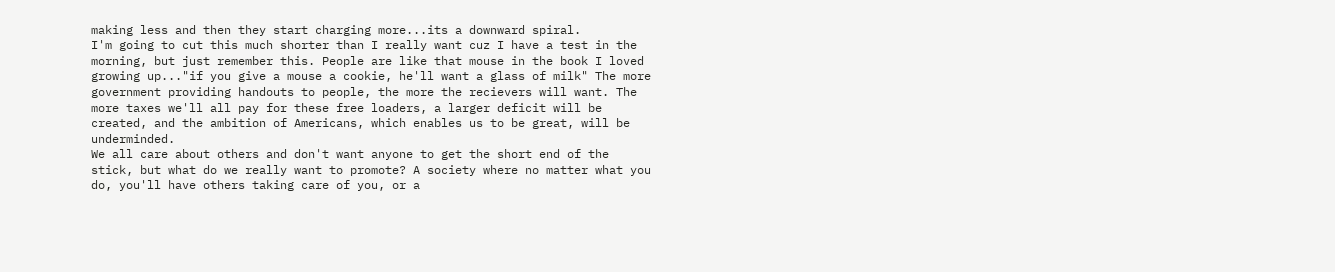making less and then they start charging more...its a downward spiral.
I'm going to cut this much shorter than I really want cuz I have a test in the morning, but just remember this. People are like that mouse in the book I loved growing up..."if you give a mouse a cookie, he'll want a glass of milk" The more government providing handouts to people, the more the recievers will want. The more taxes we'll all pay for these free loaders, a larger deficit will be created, and the ambition of Americans, which enables us to be great, will be underminded.
We all care about others and don't want anyone to get the short end of the stick, but what do we really want to promote? A society where no matter what you do, you'll have others taking care of you, or a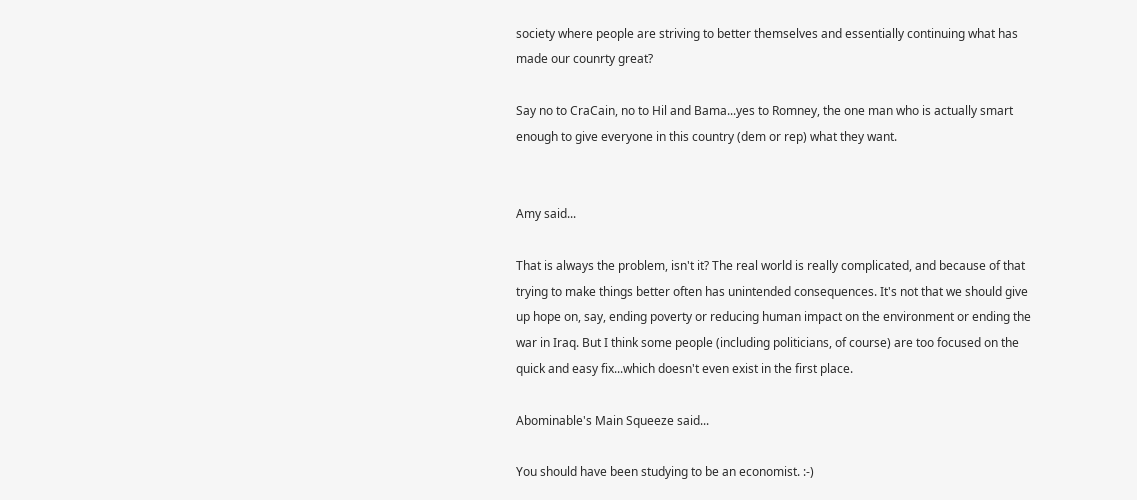society where people are striving to better themselves and essentially continuing what has made our counrty great?

Say no to CraCain, no to Hil and Bama...yes to Romney, the one man who is actually smart enough to give everyone in this country (dem or rep) what they want.


Amy said...

That is always the problem, isn't it? The real world is really complicated, and because of that trying to make things better often has unintended consequences. It's not that we should give up hope on, say, ending poverty or reducing human impact on the environment or ending the war in Iraq. But I think some people (including politicians, of course) are too focused on the quick and easy fix...which doesn't even exist in the first place.

Abominable's Main Squeeze said...

You should have been studying to be an economist. :-)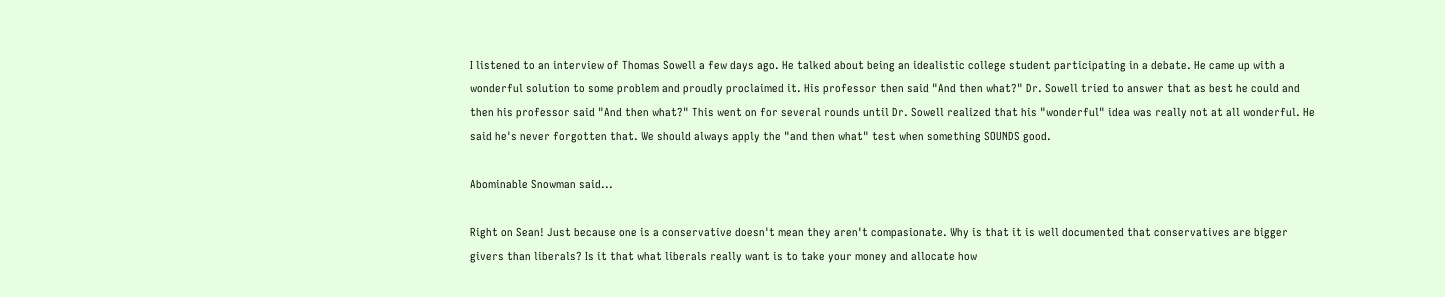I listened to an interview of Thomas Sowell a few days ago. He talked about being an idealistic college student participating in a debate. He came up with a wonderful solution to some problem and proudly proclaimed it. His professor then said "And then what?" Dr. Sowell tried to answer that as best he could and then his professor said "And then what?" This went on for several rounds until Dr. Sowell realized that his "wonderful" idea was really not at all wonderful. He said he's never forgotten that. We should always apply the "and then what" test when something SOUNDS good.

Abominable Snowman said...

Right on Sean! Just because one is a conservative doesn't mean they aren't compasionate. Why is that it is well documented that conservatives are bigger givers than liberals? Is it that what liberals really want is to take your money and allocate how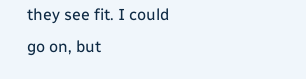they see fit. I could go on, but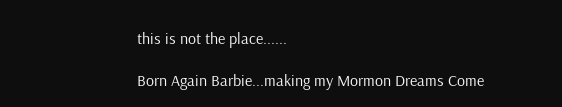this is not the place......

Born Again Barbie...making my Mormon Dreams Come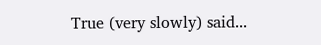True (very slowly) said...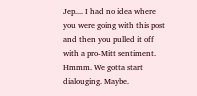Jep.... I had no idea where you were going with this post and then you pulled it off with a pro-Mitt sentiment. Hmmm. We gotta start dialouging. Maybe.